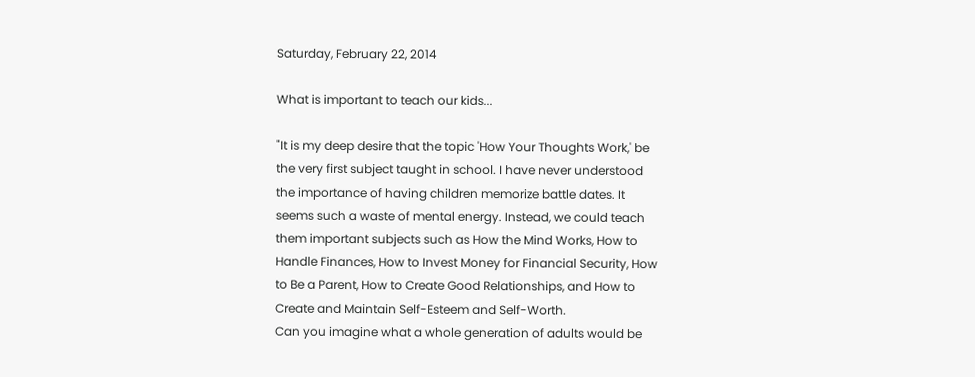Saturday, February 22, 2014

What is important to teach our kids...

"It is my deep desire that the topic 'How Your Thoughts Work,' be the very first subject taught in school. I have never understood the importance of having children memorize battle dates. It seems such a waste of mental energy. Instead, we could teach them important subjects such as How the Mind Works, How to Handle Finances, How to Invest Money for Financial Security, How to Be a Parent, How to Create Good Relationships, and How to Create and Maintain Self-Esteem and Self-Worth.
Can you imagine what a whole generation of adults would be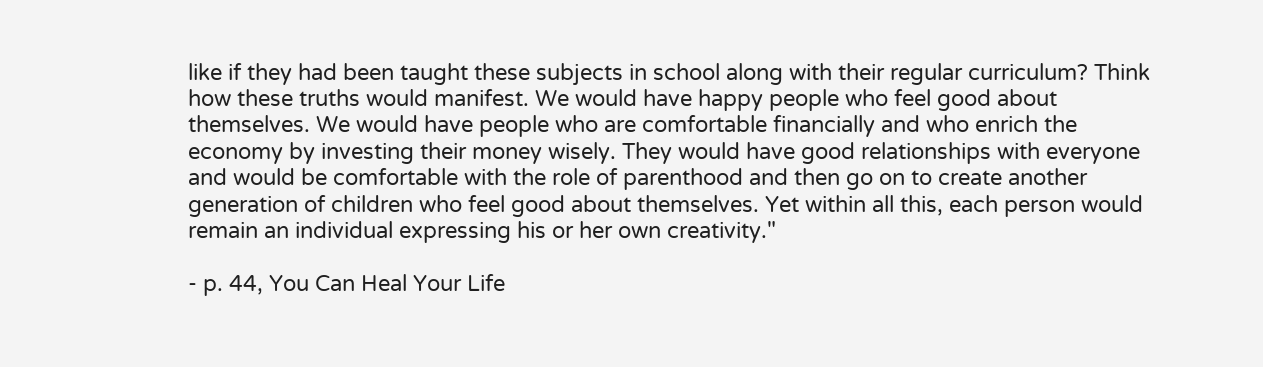like if they had been taught these subjects in school along with their regular curriculum? Think how these truths would manifest. We would have happy people who feel good about themselves. We would have people who are comfortable financially and who enrich the economy by investing their money wisely. They would have good relationships with everyone and would be comfortable with the role of parenthood and then go on to create another generation of children who feel good about themselves. Yet within all this, each person would remain an individual expressing his or her own creativity."

- p. 44, You Can Heal Your Life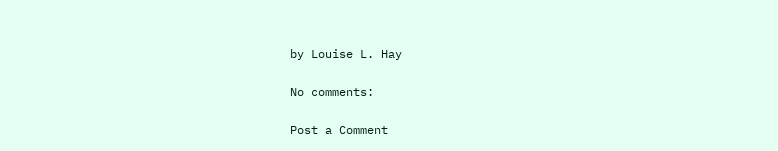by Louise L. Hay

No comments:

Post a Comment